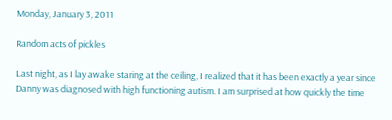Monday, January 3, 2011

Random acts of pickles

Last night, as I lay awake staring at the ceiling, I realized that it has been exactly a year since Danny was diagnosed with high functioning autism. I am surprised at how quickly the time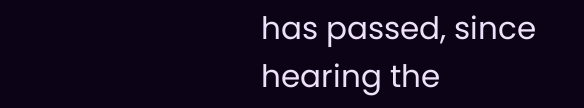has passed, since hearing the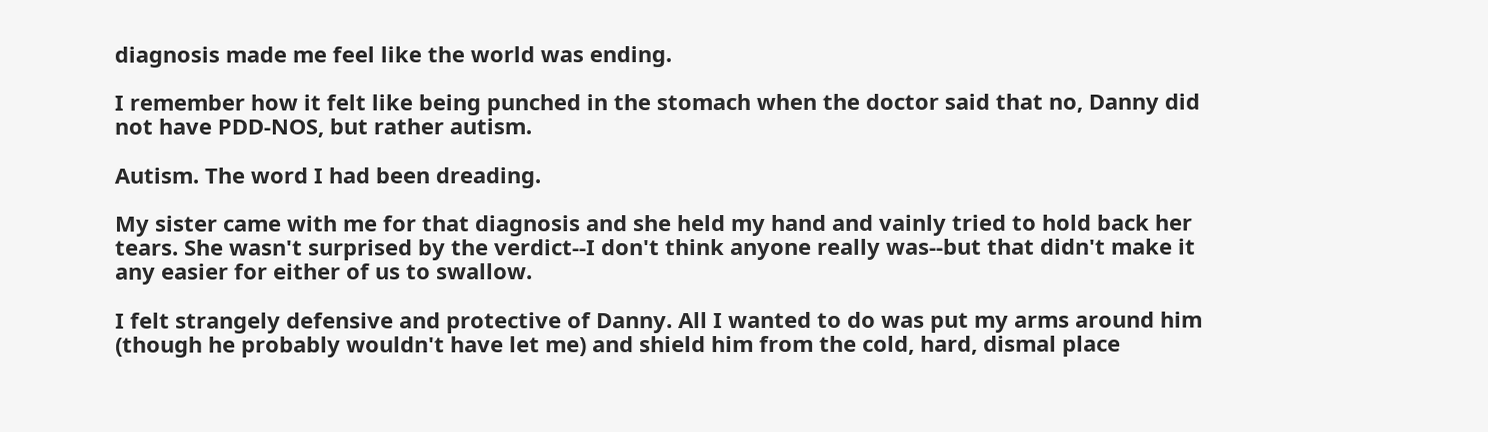diagnosis made me feel like the world was ending.

I remember how it felt like being punched in the stomach when the doctor said that no, Danny did not have PDD-NOS, but rather autism.

Autism. The word I had been dreading.

My sister came with me for that diagnosis and she held my hand and vainly tried to hold back her tears. She wasn't surprised by the verdict--I don't think anyone really was--but that didn't make it any easier for either of us to swallow.

I felt strangely defensive and protective of Danny. All I wanted to do was put my arms around him (though he probably wouldn't have let me) and shield him from the cold, hard, dismal place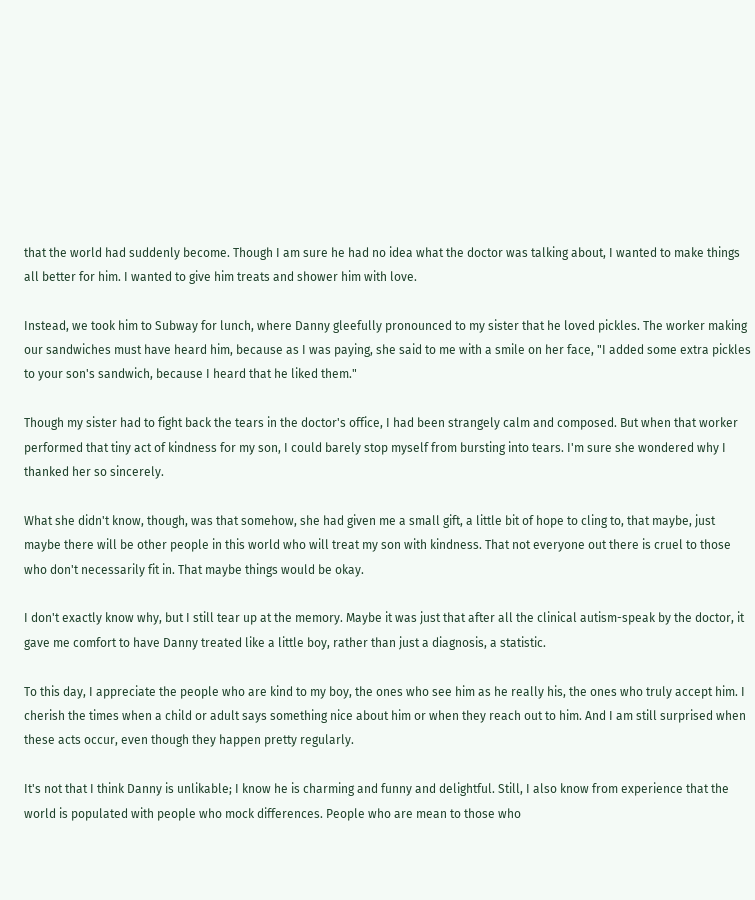that the world had suddenly become. Though I am sure he had no idea what the doctor was talking about, I wanted to make things all better for him. I wanted to give him treats and shower him with love.

Instead, we took him to Subway for lunch, where Danny gleefully pronounced to my sister that he loved pickles. The worker making our sandwiches must have heard him, because as I was paying, she said to me with a smile on her face, "I added some extra pickles to your son's sandwich, because I heard that he liked them."

Though my sister had to fight back the tears in the doctor's office, I had been strangely calm and composed. But when that worker performed that tiny act of kindness for my son, I could barely stop myself from bursting into tears. I'm sure she wondered why I thanked her so sincerely.

What she didn't know, though, was that somehow, she had given me a small gift, a little bit of hope to cling to, that maybe, just maybe there will be other people in this world who will treat my son with kindness. That not everyone out there is cruel to those who don't necessarily fit in. That maybe things would be okay.

I don't exactly know why, but I still tear up at the memory. Maybe it was just that after all the clinical autism-speak by the doctor, it gave me comfort to have Danny treated like a little boy, rather than just a diagnosis, a statistic.

To this day, I appreciate the people who are kind to my boy, the ones who see him as he really his, the ones who truly accept him. I cherish the times when a child or adult says something nice about him or when they reach out to him. And I am still surprised when these acts occur, even though they happen pretty regularly.

It's not that I think Danny is unlikable; I know he is charming and funny and delightful. Still, I also know from experience that the world is populated with people who mock differences. People who are mean to those who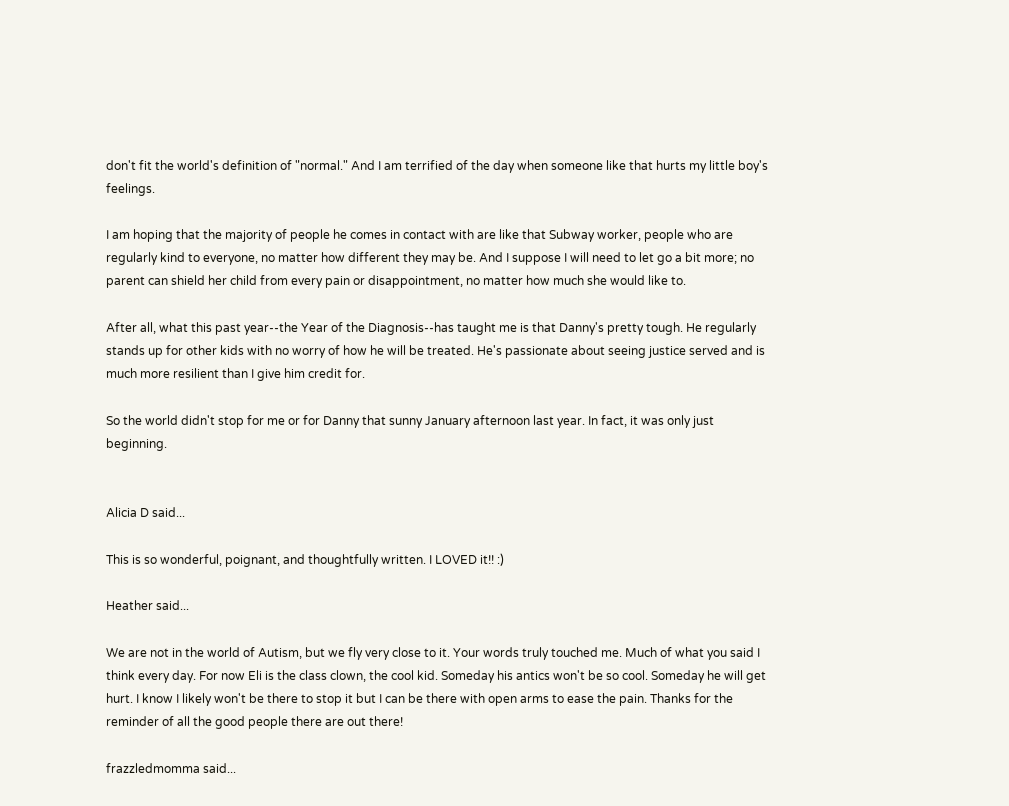don't fit the world's definition of "normal." And I am terrified of the day when someone like that hurts my little boy's feelings.

I am hoping that the majority of people he comes in contact with are like that Subway worker, people who are regularly kind to everyone, no matter how different they may be. And I suppose I will need to let go a bit more; no parent can shield her child from every pain or disappointment, no matter how much she would like to.

After all, what this past year--the Year of the Diagnosis--has taught me is that Danny's pretty tough. He regularly stands up for other kids with no worry of how he will be treated. He's passionate about seeing justice served and is much more resilient than I give him credit for.

So the world didn't stop for me or for Danny that sunny January afternoon last year. In fact, it was only just beginning.


Alicia D said...

This is so wonderful, poignant, and thoughtfully written. I LOVED it!! :)

Heather said...

We are not in the world of Autism, but we fly very close to it. Your words truly touched me. Much of what you said I think every day. For now Eli is the class clown, the cool kid. Someday his antics won't be so cool. Someday he will get hurt. I know I likely won't be there to stop it but I can be there with open arms to ease the pain. Thanks for the reminder of all the good people there are out there!

frazzledmomma said...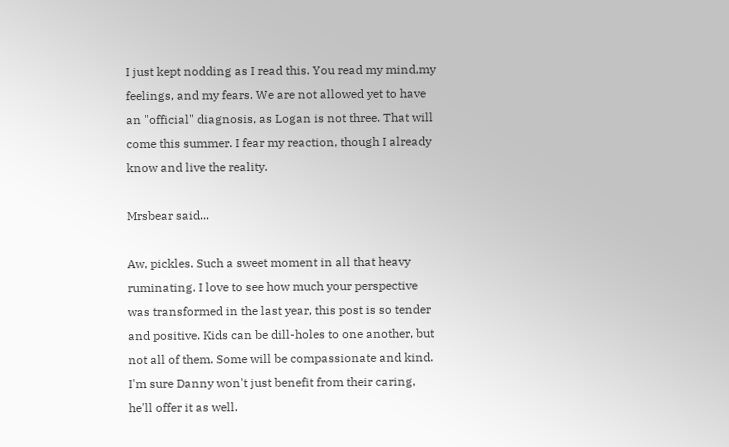I just kept nodding as I read this. You read my mind,my feelings, and my fears. We are not allowed yet to have an "official" diagnosis, as Logan is not three. That will come this summer. I fear my reaction, though I already know and live the reality.

Mrsbear said...

Aw, pickles. Such a sweet moment in all that heavy ruminating. I love to see how much your perspective was transformed in the last year, this post is so tender and positive. Kids can be dill-holes to one another, but not all of them. Some will be compassionate and kind. I'm sure Danny won't just benefit from their caring, he'll offer it as well.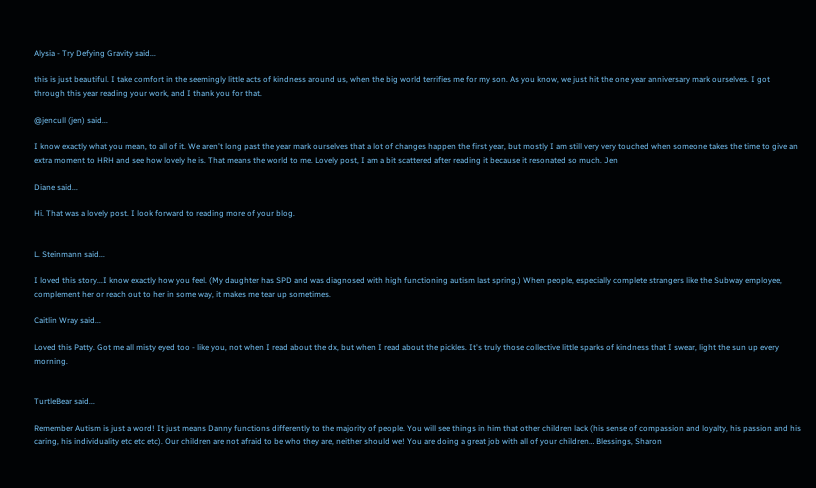Alysia - Try Defying Gravity said...

this is just beautiful. I take comfort in the seemingly little acts of kindness around us, when the big world terrifies me for my son. As you know, we just hit the one year anniversary mark ourselves. I got through this year reading your work, and I thank you for that.

@jencull (jen) said...

I know exactly what you mean, to all of it. We aren't long past the year mark ourselves that a lot of changes happen the first year, but mostly I am still very very touched when someone takes the time to give an extra moment to HRH and see how lovely he is. That means the world to me. Lovely post, I am a bit scattered after reading it because it resonated so much. Jen

Diane said...

Hi. That was a lovely post. I look forward to reading more of your blog.


L. Steinmann said...

I loved this story...I know exactly how you feel. (My daughter has SPD and was diagnosed with high functioning autism last spring.) When people, especially complete strangers like the Subway employee, complement her or reach out to her in some way, it makes me tear up sometimes.

Caitlin Wray said...

Loved this Patty. Got me all misty eyed too - like you, not when I read about the dx, but when I read about the pickles. It's truly those collective little sparks of kindness that I swear, light the sun up every morning.


TurtleBear said...

Remember Autism is just a word! It just means Danny functions differently to the majority of people. You will see things in him that other children lack (his sense of compassion and loyalty, his passion and his caring, his individuality etc etc etc). Our children are not afraid to be who they are, neither should we! You are doing a great job with all of your children… Blessings, Sharon